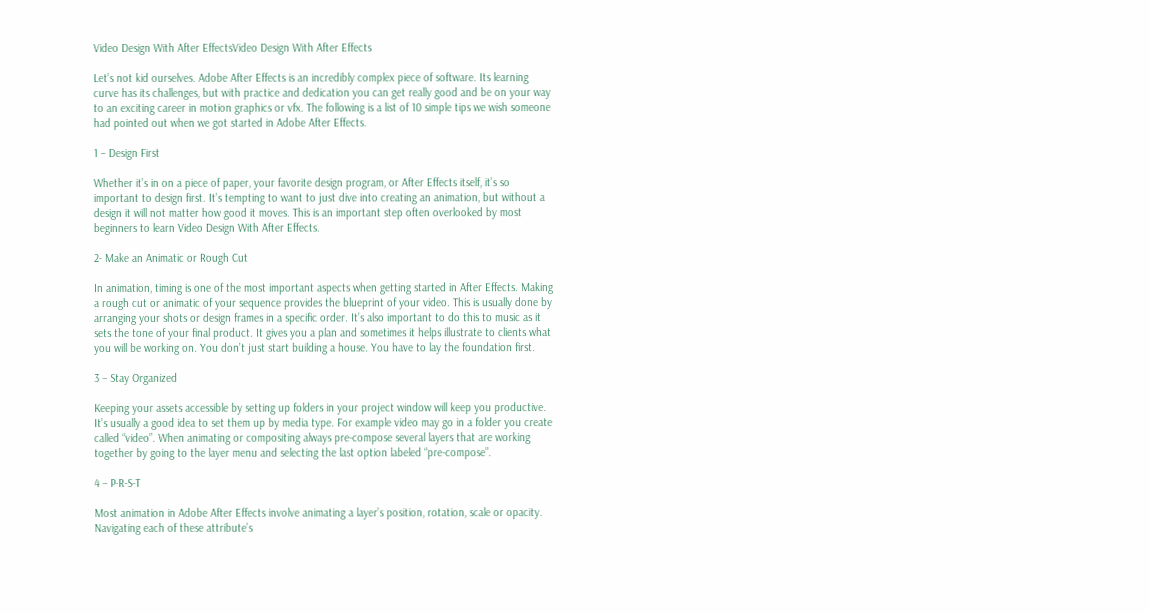Video Design With After EffectsVideo Design With After Effects

Let’s not kid ourselves. Adobe After Effects is an incredibly complex piece of software. Its learning curve has its challenges, but with practice and dedication you can get really good and be on your way to an exciting career in motion graphics or vfx. The following is a list of 10 simple tips we wish someone had pointed out when we got started in Adobe After Effects.

1 – Design First

Whether it’s in on a piece of paper, your favorite design program, or After Effects itself, it’s so important to design first. It’s tempting to want to just dive into creating an animation, but without a design it will not matter how good it moves. This is an important step often overlooked by most beginners to learn Video Design With After Effects.

2- Make an Animatic or Rough Cut

In animation, timing is one of the most important aspects when getting started in After Effects. Making a rough cut or animatic of your sequence provides the blueprint of your video. This is usually done by arranging your shots or design frames in a specific order. It’s also important to do this to music as it sets the tone of your final product. It gives you a plan and sometimes it helps illustrate to clients what you will be working on. You don’t just start building a house. You have to lay the foundation first.

3 – Stay Organized

Keeping your assets accessible by setting up folders in your project window will keep you productive. It’s usually a good idea to set them up by media type. For example video may go in a folder you create called “video”. When animating or compositing always pre-compose several layers that are working together by going to the layer menu and selecting the last option labeled “pre-compose”.

4 – P-R-S-T

Most animation in Adobe After Effects involve animating a layer’s position, rotation, scale or opacity. Navigating each of these attribute’s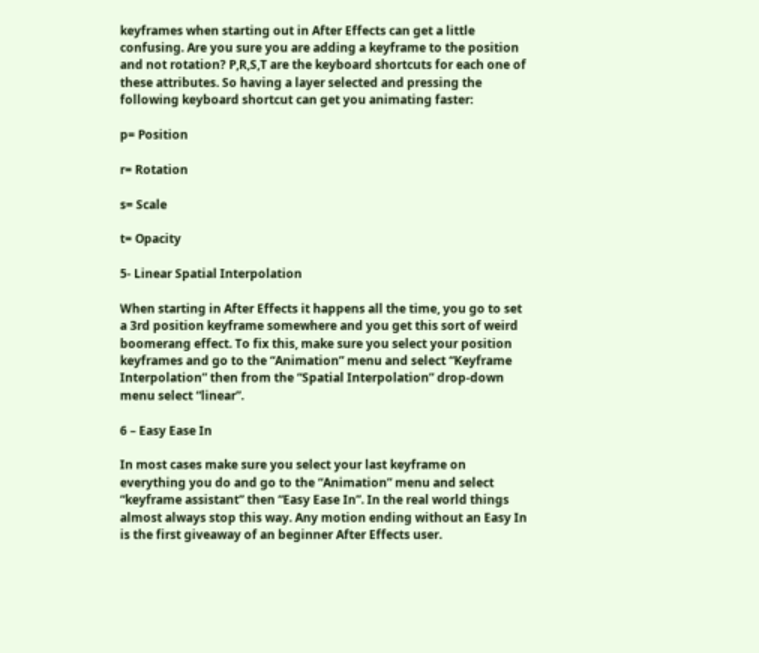keyframes when starting out in After Effects can get a little confusing. Are you sure you are adding a keyframe to the position and not rotation? P,R,S,T are the keyboard shortcuts for each one of these attributes. So having a layer selected and pressing the following keyboard shortcut can get you animating faster:

p= Position

r= Rotation

s= Scale

t= Opacity

5- Linear Spatial Interpolation

When starting in After Effects it happens all the time, you go to set a 3rd position keyframe somewhere and you get this sort of weird boomerang effect. To fix this, make sure you select your position keyframes and go to the “Animation” menu and select “Keyframe Interpolation” then from the “Spatial Interpolation” drop-down menu select “linear”.

6 – Easy Ease In

In most cases make sure you select your last keyframe on everything you do and go to the “Animation” menu and select “keyframe assistant” then “Easy Ease In”. In the real world things almost always stop this way. Any motion ending without an Easy In is the first giveaway of an beginner After Effects user.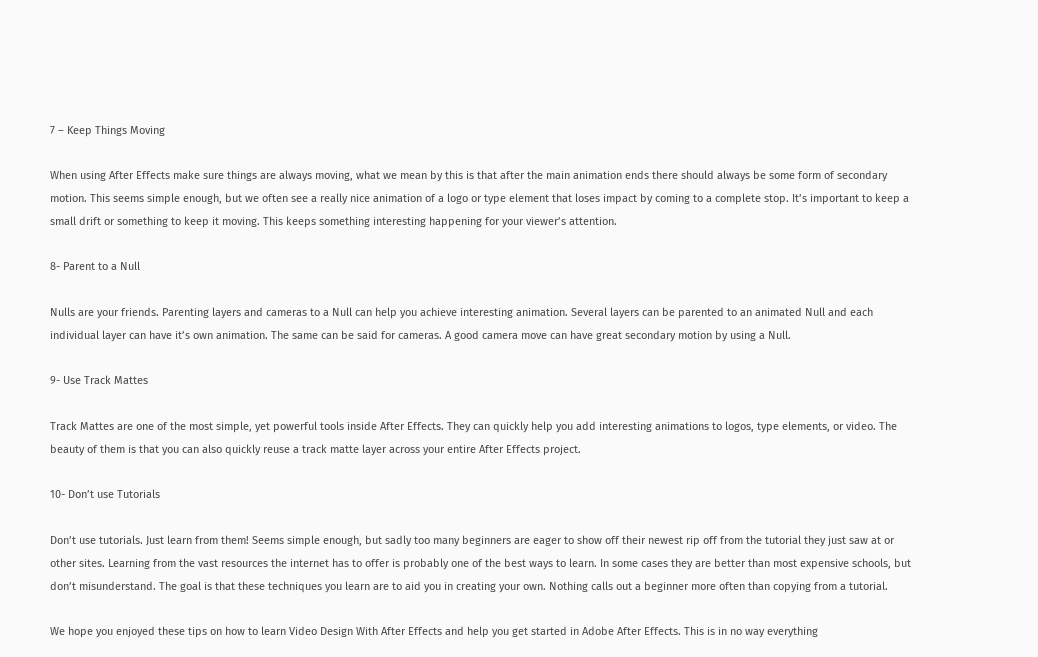7 – Keep Things Moving

When using After Effects make sure things are always moving, what we mean by this is that after the main animation ends there should always be some form of secondary motion. This seems simple enough, but we often see a really nice animation of a logo or type element that loses impact by coming to a complete stop. It’s important to keep a small drift or something to keep it moving. This keeps something interesting happening for your viewer’s attention.

8- Parent to a Null

Nulls are your friends. Parenting layers and cameras to a Null can help you achieve interesting animation. Several layers can be parented to an animated Null and each individual layer can have it’s own animation. The same can be said for cameras. A good camera move can have great secondary motion by using a Null.

9- Use Track Mattes

Track Mattes are one of the most simple, yet powerful tools inside After Effects. They can quickly help you add interesting animations to logos, type elements, or video. The beauty of them is that you can also quickly reuse a track matte layer across your entire After Effects project.

10- Don’t use Tutorials

Don’t use tutorials. Just learn from them! Seems simple enough, but sadly too many beginners are eager to show off their newest rip off from the tutorial they just saw at or other sites. Learning from the vast resources the internet has to offer is probably one of the best ways to learn. In some cases they are better than most expensive schools, but don’t misunderstand. The goal is that these techniques you learn are to aid you in creating your own. Nothing calls out a beginner more often than copying from a tutorial.

We hope you enjoyed these tips on how to learn Video Design With After Effects and help you get started in Adobe After Effects. This is in no way everything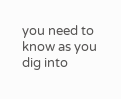you need to know as you dig into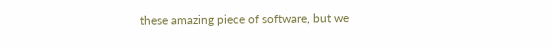these amazing piece of software, but we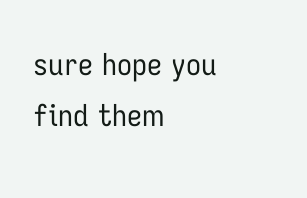sure hope you find them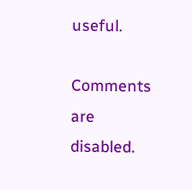useful.

Comments are disabled.